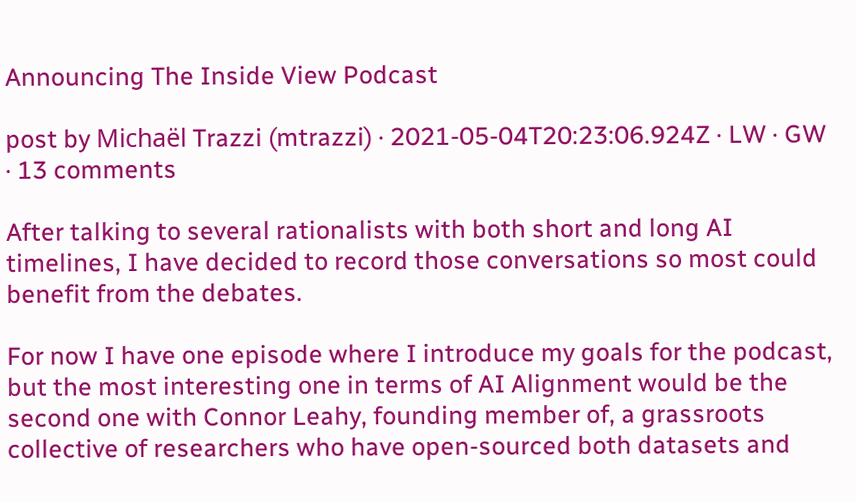Announcing The Inside View Podcast

post by Michaël Trazzi (mtrazzi) · 2021-05-04T20:23:06.924Z · LW · GW · 13 comments

After talking to several rationalists with both short and long AI timelines, I have decided to record those conversations so most could benefit from the debates.

For now I have one episode where I introduce my goals for the podcast, but the most interesting one in terms of AI Alignment would be the second one with Connor Leahy, founding member of, a grassroots collective of researchers who have open-sourced both datasets and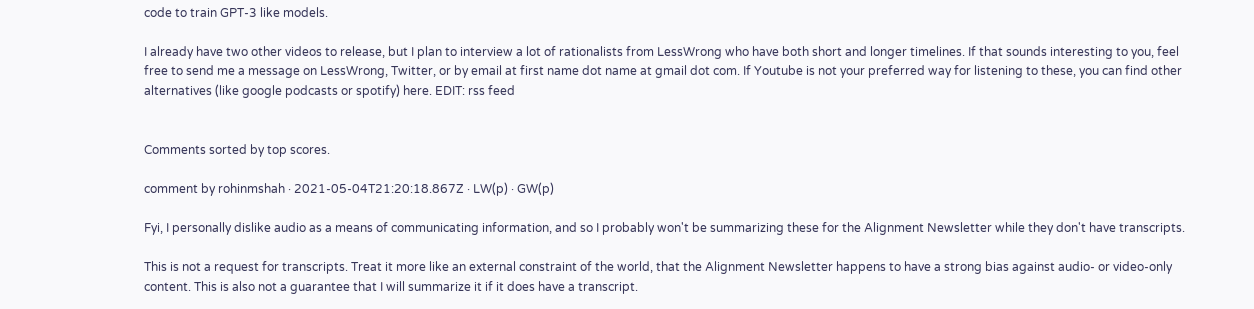code to train GPT-3 like models.

I already have two other videos to release, but I plan to interview a lot of rationalists from LessWrong who have both short and longer timelines. If that sounds interesting to you, feel free to send me a message on LessWrong, Twitter, or by email at first name dot name at gmail dot com. If Youtube is not your preferred way for listening to these, you can find other alternatives (like google podcasts or spotify) here. EDIT: rss feed


Comments sorted by top scores.

comment by rohinmshah · 2021-05-04T21:20:18.867Z · LW(p) · GW(p)

Fyi, I personally dislike audio as a means of communicating information, and so I probably won't be summarizing these for the Alignment Newsletter while they don't have transcripts.

This is not a request for transcripts. Treat it more like an external constraint of the world, that the Alignment Newsletter happens to have a strong bias against audio- or video-only content. This is also not a guarantee that I will summarize it if it does have a transcript.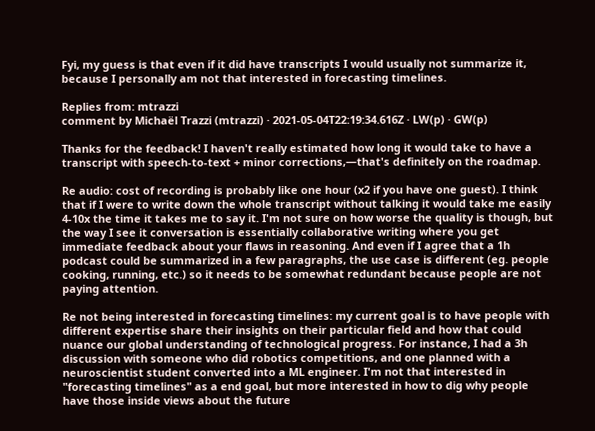Fyi, my guess is that even if it did have transcripts I would usually not summarize it, because I personally am not that interested in forecasting timelines.

Replies from: mtrazzi
comment by Michaël Trazzi (mtrazzi) · 2021-05-04T22:19:34.616Z · LW(p) · GW(p)

Thanks for the feedback! I haven't really estimated how long it would take to have a transcript with speech-to-text + minor corrections,—that's definitely on the roadmap.

Re audio: cost of recording is probably like one hour (x2 if you have one guest). I think that if I were to write down the whole transcript without talking it would take me easily 4-10x the time it takes me to say it. I'm not sure on how worse the quality is though, but the way I see it conversation is essentially collaborative writing where you get immediate feedback about your flaws in reasoning. And even if I agree that a 1h podcast could be summarized in a few paragraphs, the use case is different (eg. people cooking, running, etc.) so it needs to be somewhat redundant because people are not paying attention.

Re not being interested in forecasting timelines: my current goal is to have people with different expertise share their insights on their particular field and how that could nuance our global understanding of technological progress. For instance, I had a 3h discussion with someone who did robotics competitions, and one planned with a neuroscientist student converted into a ML engineer. I'm not that interested in "forecasting timelines" as a end goal, but more interested in how to dig why people have those inside views about the future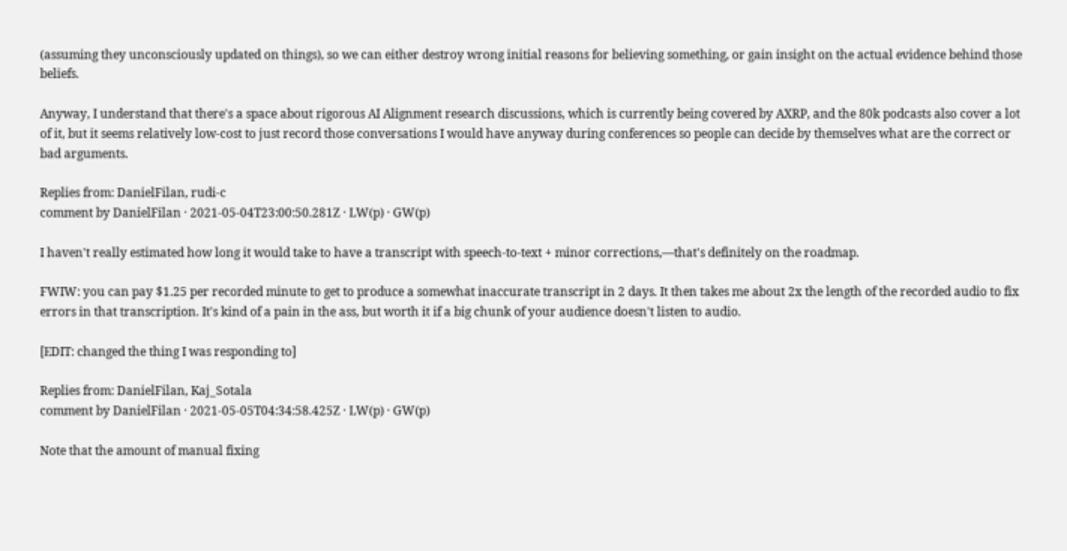(assuming they unconsciously updated on things), so we can either destroy wrong initial reasons for believing something, or gain insight on the actual evidence behind those beliefs.

Anyway, I understand that there's a space about rigorous AI Alignment research discussions, which is currently being covered by AXRP, and the 80k podcasts also cover a lot of it, but it seems relatively low-cost to just record those conversations I would have anyway during conferences so people can decide by themselves what are the correct or bad arguments.

Replies from: DanielFilan, rudi-c
comment by DanielFilan · 2021-05-04T23:00:50.281Z · LW(p) · GW(p)

I haven't really estimated how long it would take to have a transcript with speech-to-text + minor corrections,—that's definitely on the roadmap.

FWIW: you can pay $1.25 per recorded minute to get to produce a somewhat inaccurate transcript in 2 days. It then takes me about 2x the length of the recorded audio to fix errors in that transcription. It's kind of a pain in the ass, but worth it if a big chunk of your audience doesn't listen to audio.

[EDIT: changed the thing I was responding to]

Replies from: DanielFilan, Kaj_Sotala
comment by DanielFilan · 2021-05-05T04:34:58.425Z · LW(p) · GW(p)

Note that the amount of manual fixing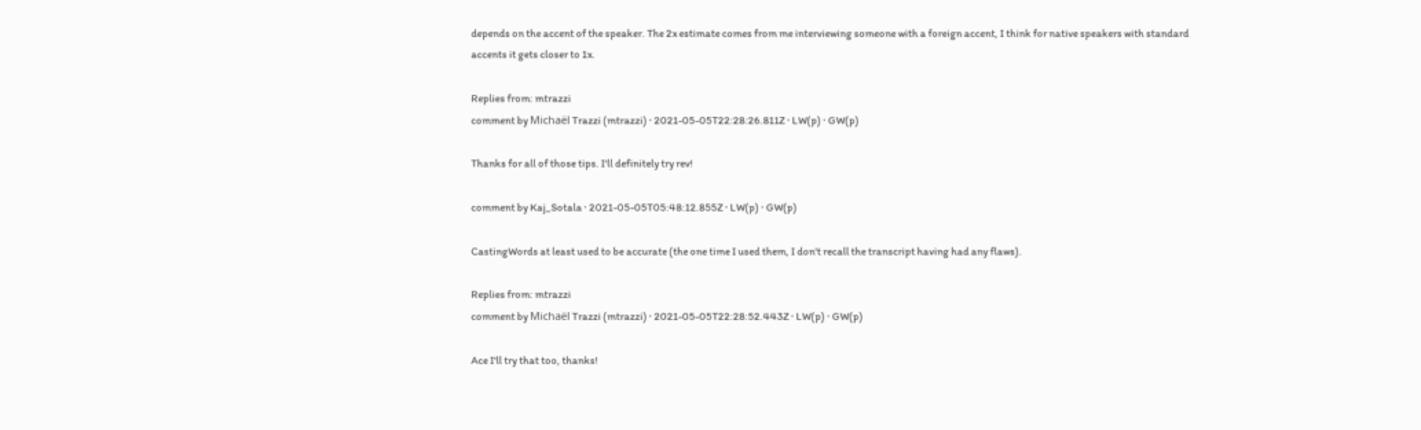depends on the accent of the speaker. The 2x estimate comes from me interviewing someone with a foreign accent, I think for native speakers with standard accents it gets closer to 1x.

Replies from: mtrazzi
comment by Michaël Trazzi (mtrazzi) · 2021-05-05T22:28:26.811Z · LW(p) · GW(p)

Thanks for all of those tips. I'll definitely try rev!

comment by Kaj_Sotala · 2021-05-05T05:48:12.855Z · LW(p) · GW(p)

CastingWords at least used to be accurate (the one time I used them, I don't recall the transcript having had any flaws).

Replies from: mtrazzi
comment by Michaël Trazzi (mtrazzi) · 2021-05-05T22:28:52.443Z · LW(p) · GW(p)

Ace I'll try that too, thanks!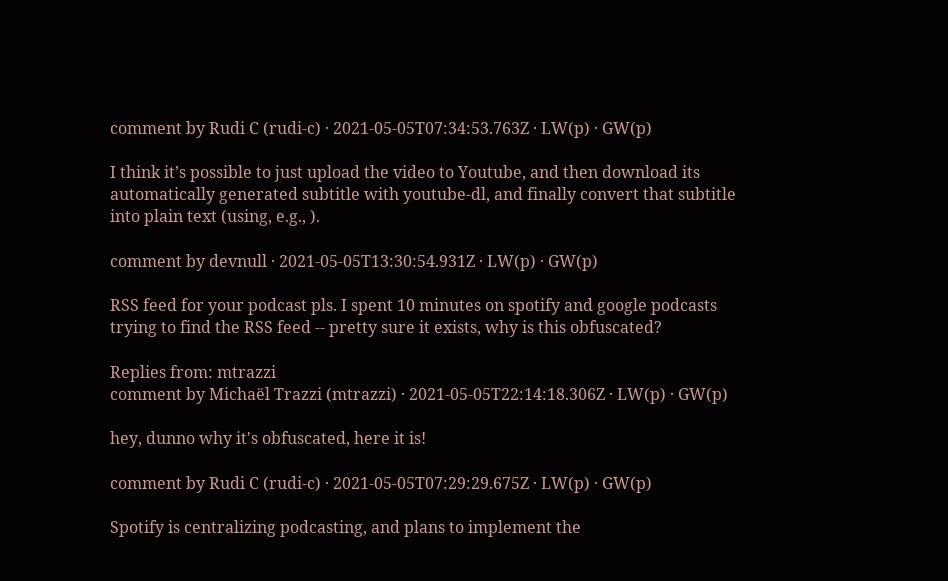comment by Rudi C (rudi-c) · 2021-05-05T07:34:53.763Z · LW(p) · GW(p)

I think it’s possible to just upload the video to Youtube, and then download its automatically generated subtitle with youtube-dl, and finally convert that subtitle into plain text (using, e.g., ).

comment by devnull · 2021-05-05T13:30:54.931Z · LW(p) · GW(p)

RSS feed for your podcast pls. I spent 10 minutes on spotify and google podcasts trying to find the RSS feed -- pretty sure it exists, why is this obfuscated?

Replies from: mtrazzi
comment by Michaël Trazzi (mtrazzi) · 2021-05-05T22:14:18.306Z · LW(p) · GW(p)

hey, dunno why it's obfuscated, here it is!

comment by Rudi C (rudi-c) · 2021-05-05T07:29:29.675Z · LW(p) · GW(p)

Spotify is centralizing podcasting, and plans to implement the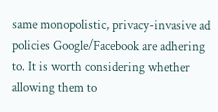same monopolistic, privacy-invasive ad policies Google/Facebook are adhering to. It is worth considering whether allowing them to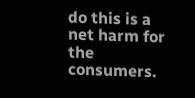do this is a net harm for the consumers.